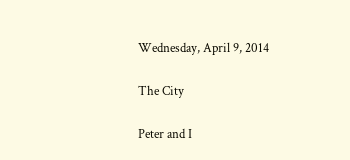Wednesday, April 9, 2014

The City

Peter and I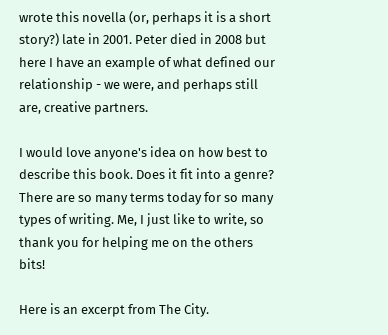wrote this novella (or, perhaps it is a short story?) late in 2001. Peter died in 2008 but here I have an example of what defined our relationship - we were, and perhaps still are, creative partners.

I would love anyone's idea on how best to describe this book. Does it fit into a genre? There are so many terms today for so many types of writing. Me, I just like to write, so thank you for helping me on the others bits!

Here is an excerpt from The City.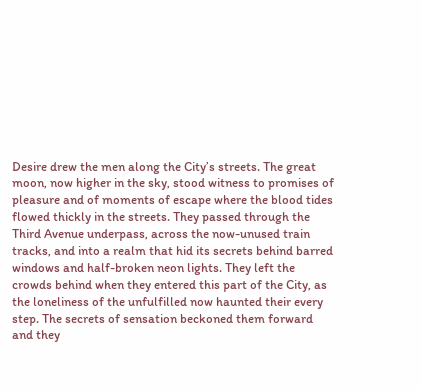Desire drew the men along the City’s streets. The great moon, now higher in the sky, stood witness to promises of pleasure and of moments of escape where the blood tides flowed thickly in the streets. They passed through the Third Avenue underpass, across the now-unused train tracks, and into a realm that hid its secrets behind barred windows and half-broken neon lights. They left the crowds behind when they entered this part of the City, as the loneliness of the unfulfilled now haunted their every step. The secrets of sensation beckoned them forward and they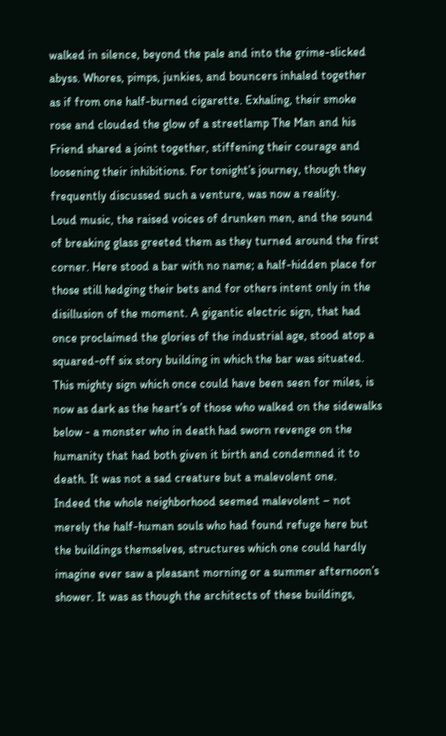walked in silence, beyond the pale and into the grime-slicked abyss. Whores, pimps, junkies, and bouncers inhaled together as if from one half-burned cigarette. Exhaling, their smoke rose and clouded the glow of a streetlamp The Man and his Friend shared a joint together, stiffening their courage and loosening their inhibitions. For tonight’s journey, though they frequently discussed such a venture, was now a reality.
Loud music, the raised voices of drunken men, and the sound of breaking glass greeted them as they turned around the first corner. Here stood a bar with no name; a half-hidden place for those still hedging their bets and for others intent only in the disillusion of the moment. A gigantic electric sign, that had once proclaimed the glories of the industrial age, stood atop a squared-off six story building in which the bar was situated. This mighty sign which once could have been seen for miles, is now as dark as the heart’s of those who walked on the sidewalks below - a monster who in death had sworn revenge on the humanity that had both given it birth and condemned it to death. It was not a sad creature but a malevolent one.
Indeed the whole neighborhood seemed malevolent – not merely the half-human souls who had found refuge here but the buildings themselves, structures which one could hardly imagine ever saw a pleasant morning or a summer afternoon’s shower. It was as though the architects of these buildings,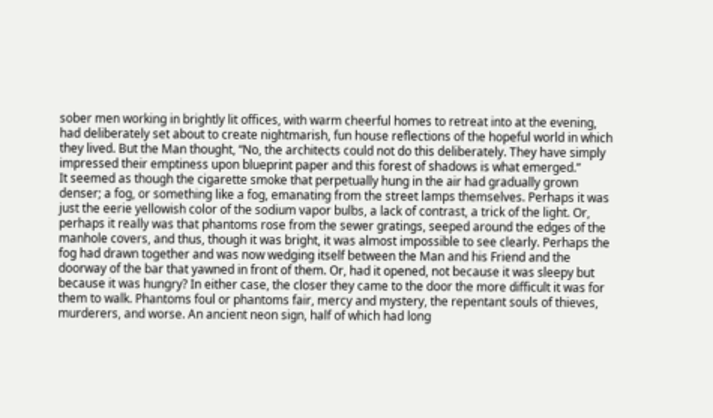sober men working in brightly lit offices, with warm cheerful homes to retreat into at the evening, had deliberately set about to create nightmarish, fun house reflections of the hopeful world in which they lived. But the Man thought, “No, the architects could not do this deliberately. They have simply impressed their emptiness upon blueprint paper and this forest of shadows is what emerged.”
It seemed as though the cigarette smoke that perpetually hung in the air had gradually grown denser; a fog, or something like a fog, emanating from the street lamps themselves. Perhaps it was just the eerie yellowish color of the sodium vapor bulbs, a lack of contrast, a trick of the light. Or, perhaps it really was that phantoms rose from the sewer gratings, seeped around the edges of the manhole covers, and thus, though it was bright, it was almost impossible to see clearly. Perhaps the fog had drawn together and was now wedging itself between the Man and his Friend and the doorway of the bar that yawned in front of them. Or, had it opened, not because it was sleepy but because it was hungry? In either case, the closer they came to the door the more difficult it was for them to walk. Phantoms foul or phantoms fair, mercy and mystery, the repentant souls of thieves, murderers, and worse. An ancient neon sign, half of which had long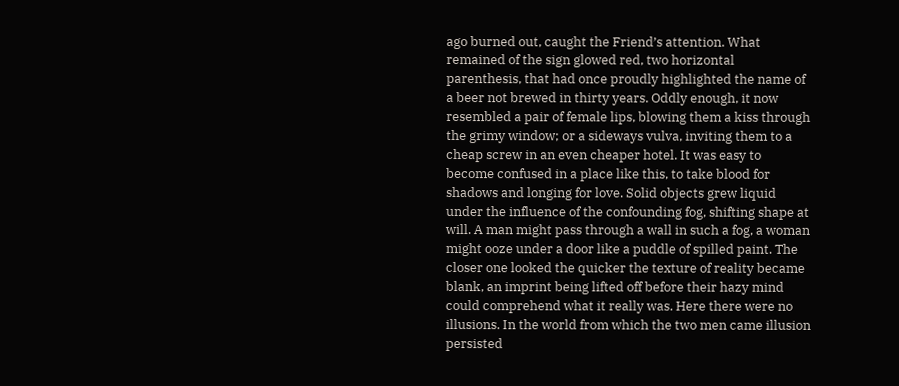ago burned out, caught the Friend’s attention. What remained of the sign glowed red, two horizontal parenthesis, that had once proudly highlighted the name of a beer not brewed in thirty years. Oddly enough, it now resembled a pair of female lips, blowing them a kiss through the grimy window; or a sideways vulva, inviting them to a cheap screw in an even cheaper hotel. It was easy to become confused in a place like this, to take blood for shadows and longing for love. Solid objects grew liquid under the influence of the confounding fog, shifting shape at will. A man might pass through a wall in such a fog, a woman might ooze under a door like a puddle of spilled paint. The closer one looked the quicker the texture of reality became blank, an imprint being lifted off before their hazy mind could comprehend what it really was. Here there were no illusions. In the world from which the two men came illusion persisted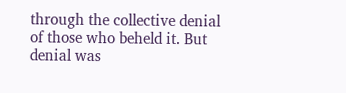through the collective denial of those who beheld it. But denial was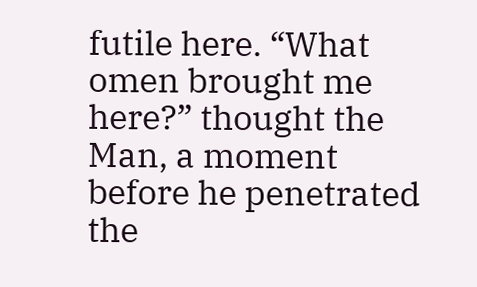futile here. “What omen brought me here?” thought the Man, a moment before he penetrated the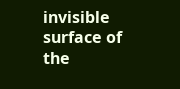invisible surface of the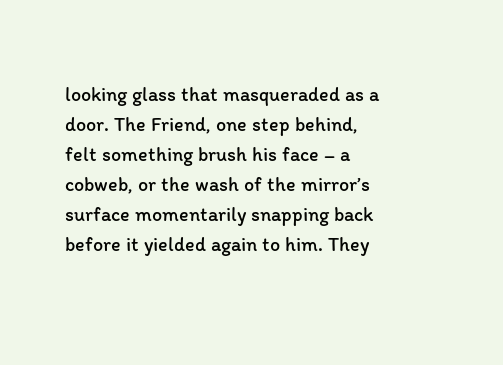looking glass that masqueraded as a door. The Friend, one step behind, felt something brush his face – a cobweb, or the wash of the mirror’s surface momentarily snapping back before it yielded again to him. They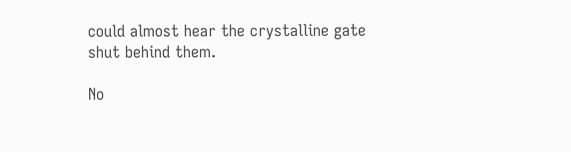could almost hear the crystalline gate shut behind them.

No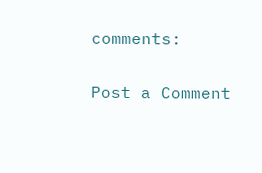comments:

Post a Comment